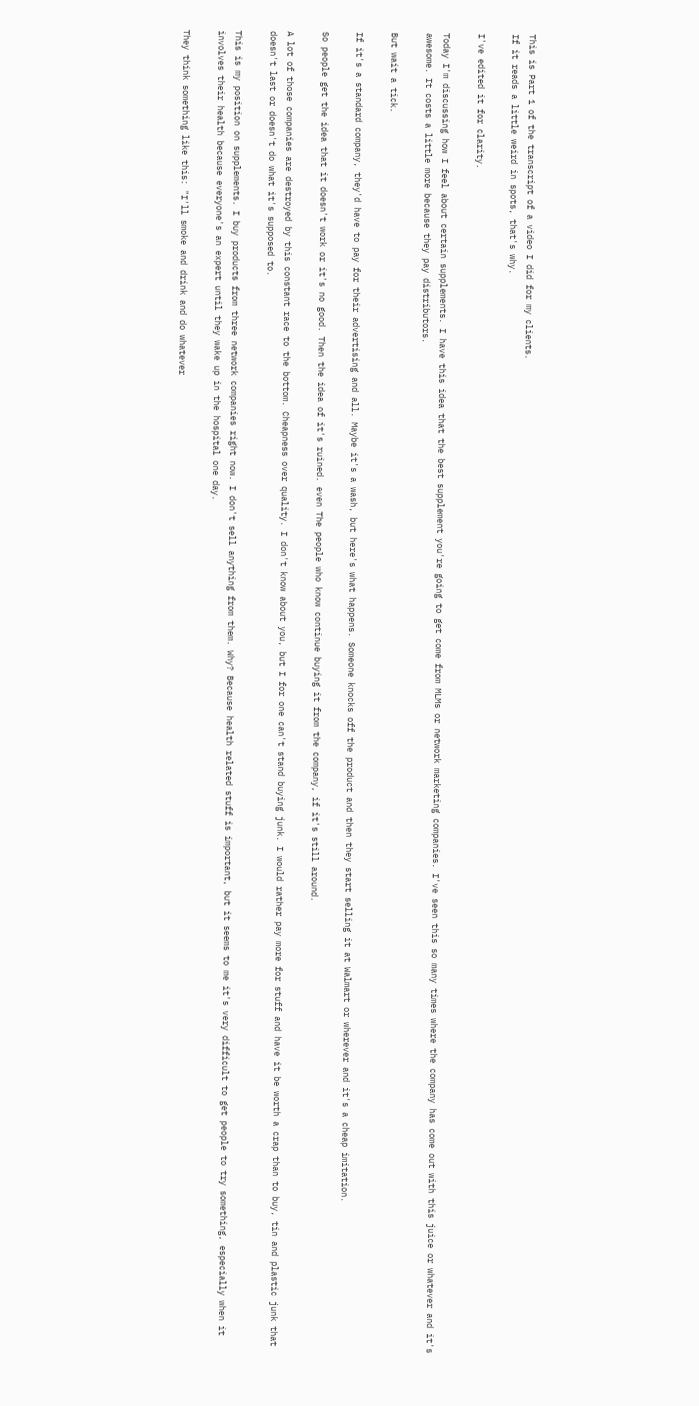This is Part 1 of the transcript of a video I did for my clients.
If it reads a little weird in spots, that's why.

I've edited it for clarity.

Today I'm discussing how I feel about certain supplements. I have this idea that the best supplement you're going to get come from MLMs or network marketing companies. I've seen this so many times where the company has come out with this juice or whatever and it's awesome. It costs a little more because they pay distributors.

But wait a tick.

If it's a standard company, they'd have to pay for their advertising and all. Maybe it's a wash, but here's what happens. Someone knocks off the product and then they start selling it at Walmart or wherever and it's a cheap imitation.

So people get the idea that it doesn't work or it's no good. Then the idea of it's ruined. even The people who know continue buying it from the company, if it's still around.

A lot of those companies are destroyed by this constant race to the bottom. Cheapness over quality. I don't know about you, but I for one can't stand buying junk. I would rather pay more for stuff and have it be worth a crap than to buy, tin and plastic junk that doesn't last or doesn't do what it's supposed to.

This is my position on supplements. I buy products from three network companies right now. I don't sell anything from them. Why? Because health related stuff is important, but it seems to me it's very difficult to get people to try something, especially when it involves their health because everyone's an expert until they wake up in the hospital one day.

They think something like this: "I'll smoke and drink and do whatever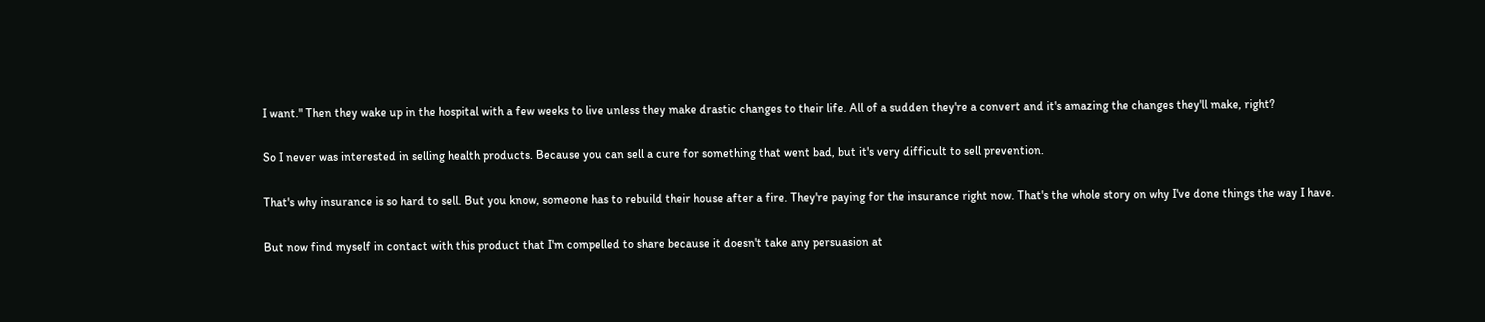I want." Then they wake up in the hospital with a few weeks to live unless they make drastic changes to their life. All of a sudden they're a convert and it's amazing the changes they'll make, right?

So I never was interested in selling health products. Because you can sell a cure for something that went bad, but it's very difficult to sell prevention.

That's why insurance is so hard to sell. But you know, someone has to rebuild their house after a fire. They're paying for the insurance right now. That's the whole story on why I've done things the way I have.

But now find myself in contact with this product that I'm compelled to share because it doesn't take any persuasion at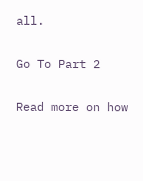all.

Go To Part 2

Read more on how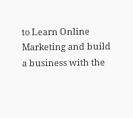to Learn Online Marketing and build a business with the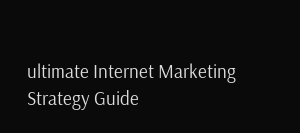ultimate Internet Marketing Strategy Guide